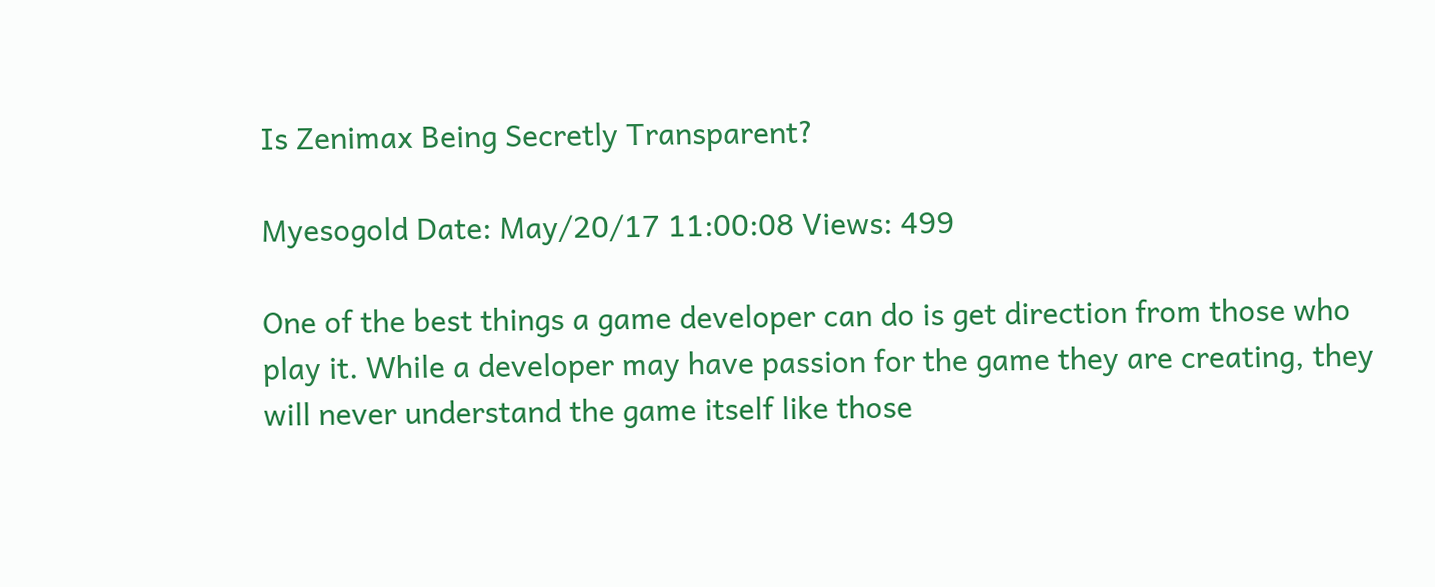Is Zenimax Being Secretly Transparent?

Myesogold Date: May/20/17 11:00:08 Views: 499

One of the best things a game developer can do is get direction from those who play it. While a developer may have passion for the game they are creating, they will never understand the game itself like those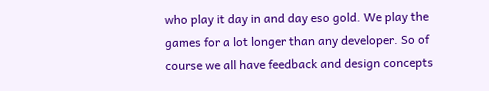who play it day in and day eso gold. We play the games for a lot longer than any developer. So of course we all have feedback and design concepts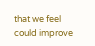that we feel could improve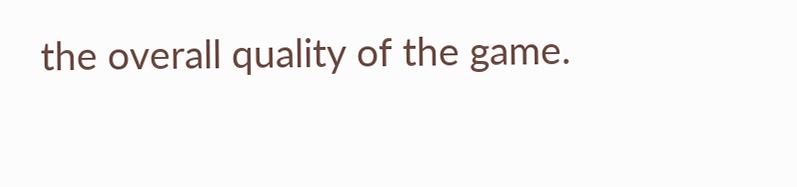the overall quality of the game.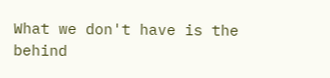What we don't have is the behind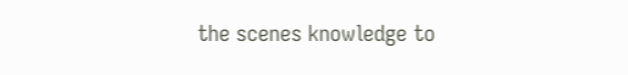the scenes knowledge to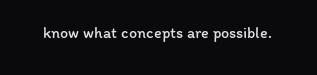know what concepts are possible.